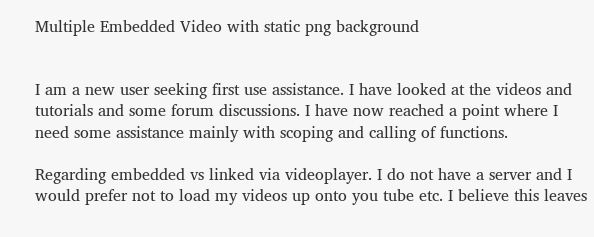Multiple Embedded Video with static png background


I am a new user seeking first use assistance. I have looked at the videos and tutorials and some forum discussions. I have now reached a point where I need some assistance mainly with scoping and calling of functions.

Regarding embedded vs linked via videoplayer. I do not have a server and I would prefer not to load my videos up onto you tube etc. I believe this leaves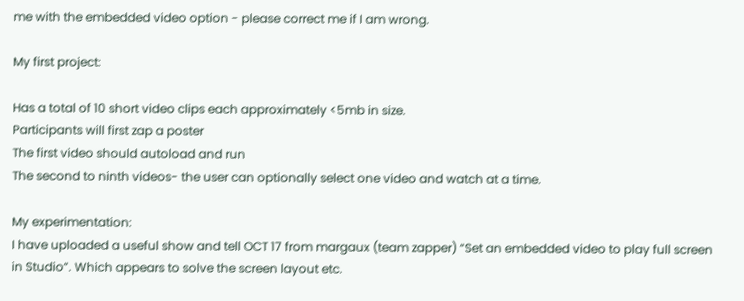me with the embedded video option - please correct me if I am wrong.

My first project:

Has a total of 10 short video clips each approximately <5mb in size.
Participants will first zap a poster
The first video should autoload and run
The second to ninth videos- the user can optionally select one video and watch at a time.

My experimentation:
I have uploaded a useful show and tell OCT 17 from margaux (team zapper) “Set an embedded video to play full screen in Studio”. Which appears to solve the screen layout etc.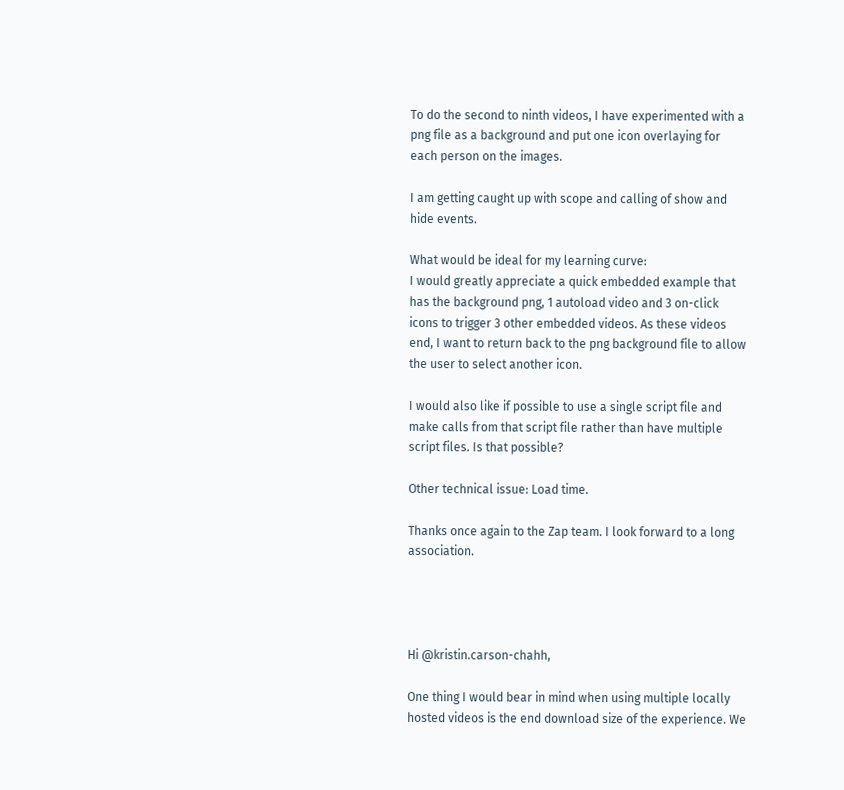To do the second to ninth videos, I have experimented with a png file as a background and put one icon overlaying for each person on the images.

I am getting caught up with scope and calling of show and hide events.

What would be ideal for my learning curve:
I would greatly appreciate a quick embedded example that has the background png, 1 autoload video and 3 on-click icons to trigger 3 other embedded videos. As these videos end, I want to return back to the png background file to allow the user to select another icon.

I would also like if possible to use a single script file and make calls from that script file rather than have multiple script files. Is that possible?

Other technical issue: Load time.

Thanks once again to the Zap team. I look forward to a long association.




Hi @kristin.carson-chahh,

One thing I would bear in mind when using multiple locally hosted videos is the end download size of the experience. We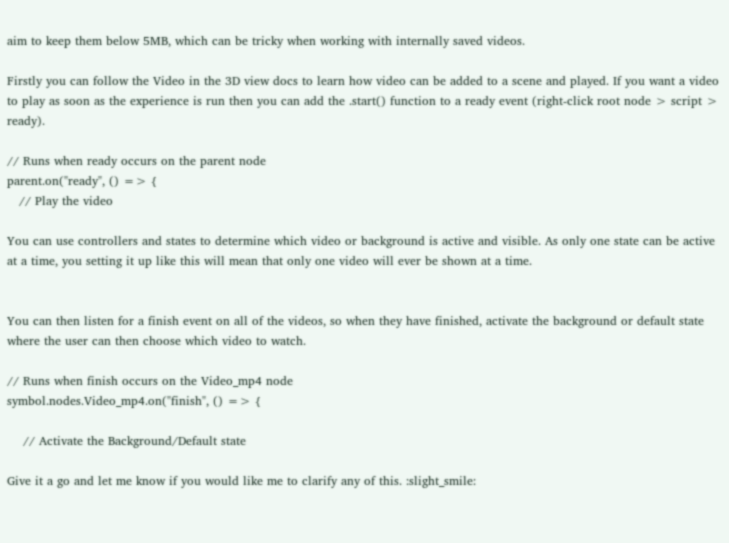aim to keep them below 5MB, which can be tricky when working with internally saved videos.

Firstly you can follow the Video in the 3D view docs to learn how video can be added to a scene and played. If you want a video to play as soon as the experience is run then you can add the .start() function to a ready event (right-click root node > script > ready).

// Runs when ready occurs on the parent node
parent.on("ready", () => {
   // Play the video

You can use controllers and states to determine which video or background is active and visible. As only one state can be active at a time, you setting it up like this will mean that only one video will ever be shown at a time.


You can then listen for a finish event on all of the videos, so when they have finished, activate the background or default state where the user can then choose which video to watch.

// Runs when finish occurs on the Video_mp4 node
symbol.nodes.Video_mp4.on("finish", () => {

    // Activate the Background/Default state

Give it a go and let me know if you would like me to clarify any of this. :slight_smile: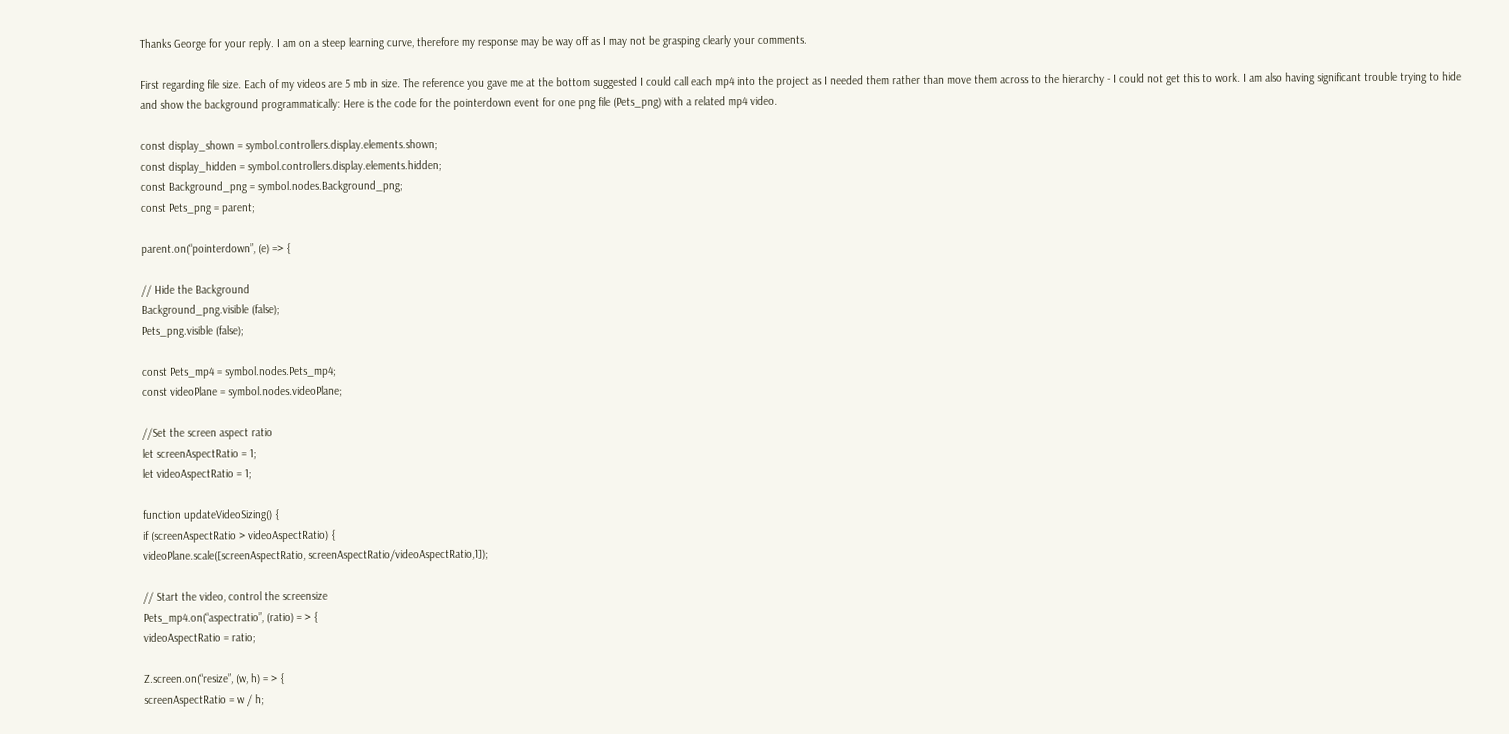Thanks George for your reply. I am on a steep learning curve, therefore my response may be way off as I may not be grasping clearly your comments.

First regarding file size. Each of my videos are 5 mb in size. The reference you gave me at the bottom suggested I could call each mp4 into the project as I needed them rather than move them across to the hierarchy - I could not get this to work. I am also having significant trouble trying to hide and show the background programmatically: Here is the code for the pointerdown event for one png file (Pets_png) with a related mp4 video.

const display_shown = symbol.controllers.display.elements.shown;
const display_hidden = symbol.controllers.display.elements.hidden;
const Background_png = symbol.nodes.Background_png;
const Pets_png = parent;

parent.on(“pointerdown”, (e) => {

// Hide the Background
Background_png.visible (false);
Pets_png.visible (false);

const Pets_mp4 = symbol.nodes.Pets_mp4;
const videoPlane = symbol.nodes.videoPlane;

//Set the screen aspect ratio
let screenAspectRatio = 1;
let videoAspectRatio = 1;

function updateVideoSizing() {
if (screenAspectRatio > videoAspectRatio) {
videoPlane.scale([screenAspectRatio, screenAspectRatio/videoAspectRatio,1]);

// Start the video, control the screensize
Pets_mp4.on(“aspectratio”, (ratio) = > {
videoAspectRatio = ratio;

Z.screen.on(“resize”, (w, h) = > {
screenAspectRatio = w / h;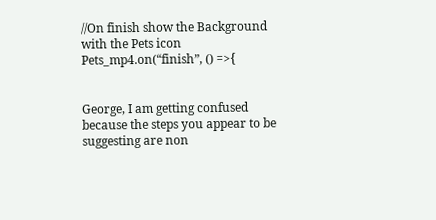//On finish show the Background with the Pets icon
Pets_mp4.on(“finish”, () =>{


George, I am getting confused because the steps you appear to be suggesting are non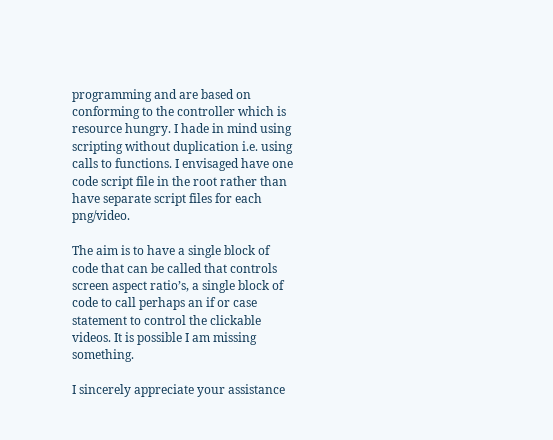programming and are based on conforming to the controller which is resource hungry. I hade in mind using scripting without duplication i.e. using calls to functions. I envisaged have one code script file in the root rather than have separate script files for each png/video.

The aim is to have a single block of code that can be called that controls screen aspect ratio’s, a single block of code to call perhaps an if or case statement to control the clickable videos. It is possible I am missing something.

I sincerely appreciate your assistance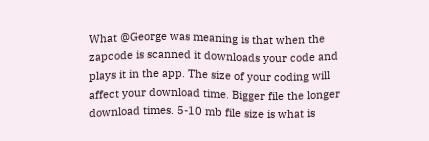What @George was meaning is that when the zapcode is scanned it downloads your code and plays it in the app. The size of your coding will affect your download time. Bigger file the longer download times. 5-10 mb file size is what is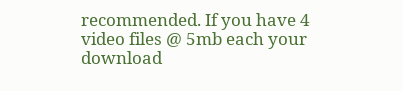recommended. If you have 4 video files @ 5mb each your download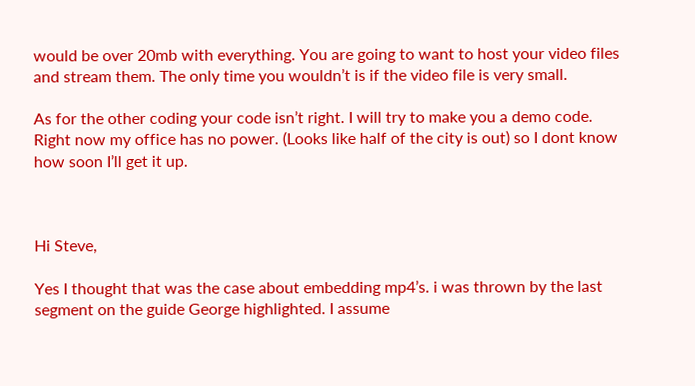would be over 20mb with everything. You are going to want to host your video files and stream them. The only time you wouldn’t is if the video file is very small.

As for the other coding your code isn’t right. I will try to make you a demo code. Right now my office has no power. (Looks like half of the city is out) so I dont know how soon I’ll get it up.



Hi Steve,

Yes I thought that was the case about embedding mp4’s. i was thrown by the last segment on the guide George highlighted. I assume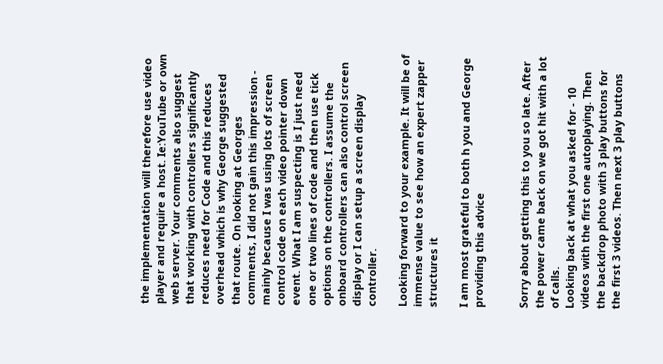the implementation will therefore use video player and require a host. Ie:YouTube or own web server. Your comments also suggest that working with controllers significantly reduces need for Code and this reduces overhead which is why George suggested that route. On looking at Georges comments, I did not gain this impression - mainly because I was using lots of screen control code on each video pointer down event. What I am suspecting is I just need one or two lines of code and then use tick options on the controllers. I assume the onboard controllers can also control screen display or I can setup a screen display controller.

Looking forward to your example. It will be of immense value to see how an expert zapper structures it

I am most grateful to both h you and George providing this advice


Sorry about getting this to you so late. After the power came back on we got hit with a lot of calls.
Looking back at what you asked for - 10 videos with the first one autoplaying. Then the backdrop photo with 3 play buttons for the first 3 videos. Then next 3 play buttons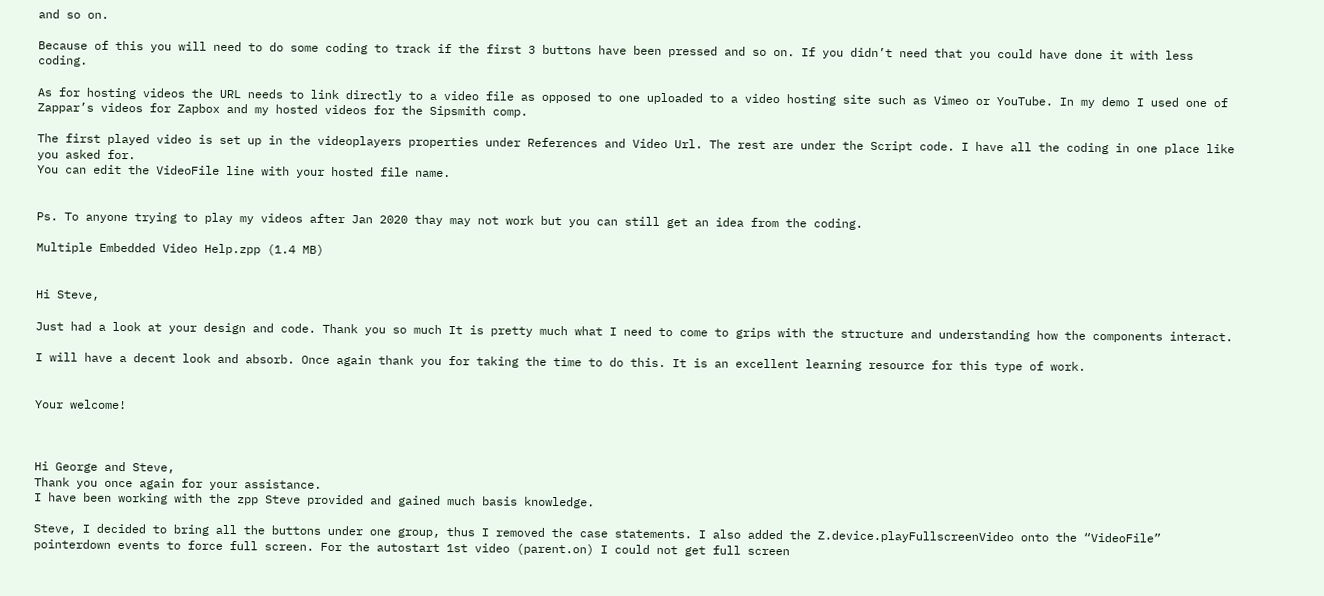and so on.

Because of this you will need to do some coding to track if the first 3 buttons have been pressed and so on. If you didn’t need that you could have done it with less coding.

As for hosting videos the URL needs to link directly to a video file as opposed to one uploaded to a video hosting site such as Vimeo or YouTube. In my demo I used one of Zappar’s videos for Zapbox and my hosted videos for the Sipsmith comp.

The first played video is set up in the videoplayers properties under References and Video Url. The rest are under the Script code. I have all the coding in one place like you asked for.
You can edit the VideoFile line with your hosted file name.


Ps. To anyone trying to play my videos after Jan 2020 thay may not work but you can still get an idea from the coding.

Multiple Embedded Video Help.zpp (1.4 MB)


Hi Steve,

Just had a look at your design and code. Thank you so much It is pretty much what I need to come to grips with the structure and understanding how the components interact.

I will have a decent look and absorb. Once again thank you for taking the time to do this. It is an excellent learning resource for this type of work.


Your welcome!



Hi George and Steve,
Thank you once again for your assistance.
I have been working with the zpp Steve provided and gained much basis knowledge.

Steve, I decided to bring all the buttons under one group, thus I removed the case statements. I also added the Z.device.playFullscreenVideo onto the “VideoFile” pointerdown events to force full screen. For the autostart 1st video (parent.on) I could not get full screen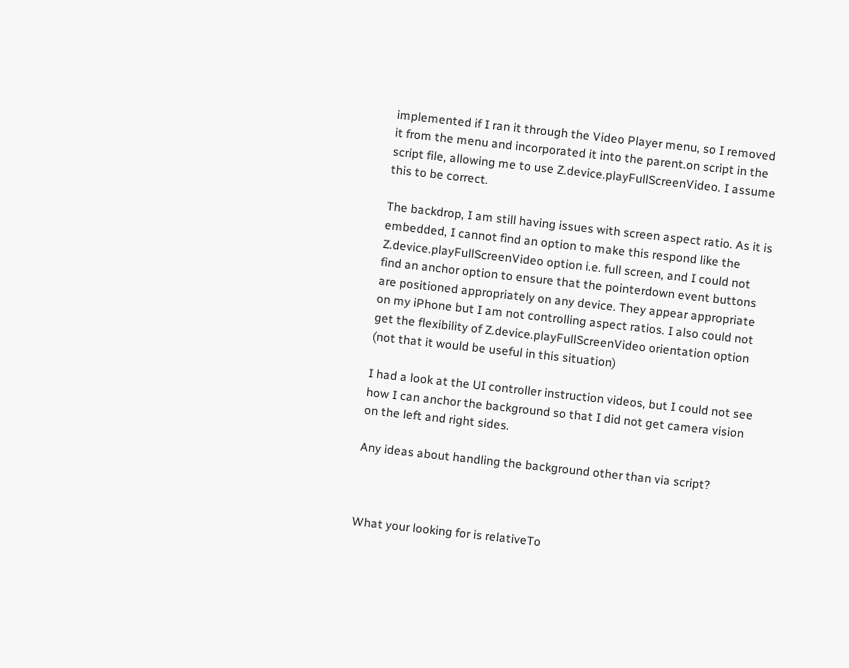implemented if I ran it through the Video Player menu, so I removed it from the menu and incorporated it into the parent.on script in the script file, allowing me to use Z.device.playFullScreenVideo. I assume this to be correct.

The backdrop, I am still having issues with screen aspect ratio. As it is embedded, I cannot find an option to make this respond like the Z.device.playFullScreenVideo option i.e. full screen, and I could not find an anchor option to ensure that the pointerdown event buttons are positioned appropriately on any device. They appear appropriate on my iPhone but I am not controlling aspect ratios. I also could not get the flexibility of Z.device.playFullScreenVideo orientation option (not that it would be useful in this situation)

I had a look at the UI controller instruction videos, but I could not see how I can anchor the background so that I did not get camera vision on the left and right sides.

Any ideas about handling the background other than via script?



What your looking for is relativeTo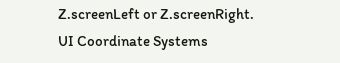Z.screenLeft or Z.screenRight.
UI Coordinate Systems